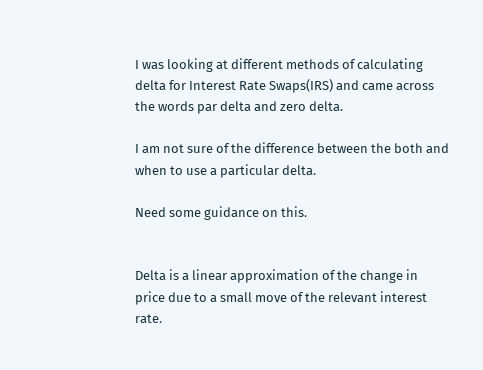I was looking at different methods of calculating delta for Interest Rate Swaps(IRS) and came across the words par delta and zero delta.

I am not sure of the difference between the both and when to use a particular delta.

Need some guidance on this.


Delta is a linear approximation of the change in price due to a small move of the relevant interest rate.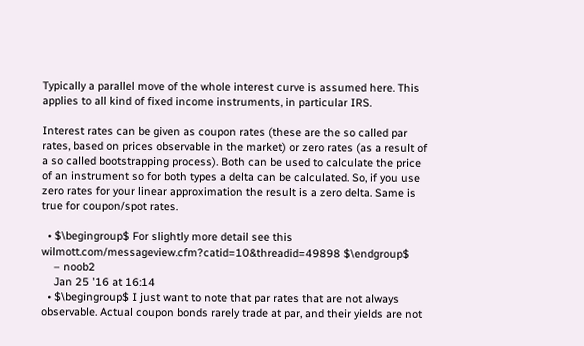Typically a parallel move of the whole interest curve is assumed here. This applies to all kind of fixed income instruments, in particular IRS.

Interest rates can be given as coupon rates (these are the so called par rates, based on prices observable in the market) or zero rates (as a result of a so called bootstrapping process). Both can be used to calculate the price of an instrument so for both types a delta can be calculated. So, if you use zero rates for your linear approximation the result is a zero delta. Same is true for coupon/spot rates.

  • $\begingroup$ For slightly more detail see this wilmott.com/messageview.cfm?catid=10&threadid=49898 $\endgroup$
    – noob2
    Jan 25 '16 at 16:14
  • $\begingroup$ I just want to note that par rates that are not always observable. Actual coupon bonds rarely trade at par, and their yields are not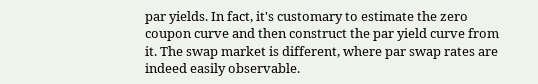par yields. In fact, it's customary to estimate the zero coupon curve and then construct the par yield curve from it. The swap market is different, where par swap rates are indeed easily observable.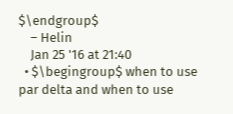$\endgroup$
    – Helin
    Jan 25 '16 at 21:40
  • $\begingroup$ when to use par delta and when to use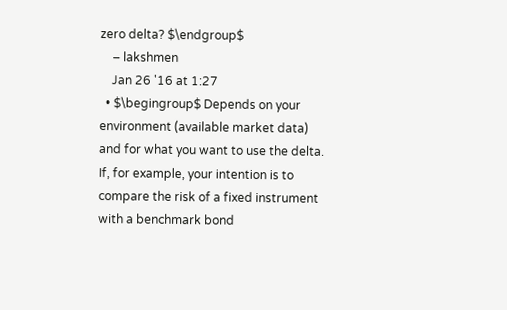zero delta? $\endgroup$
    – lakshmen
    Jan 26 '16 at 1:27
  • $\begingroup$ Depends on your environment (available market data) and for what you want to use the delta. If, for example, your intention is to compare the risk of a fixed instrument with a benchmark bond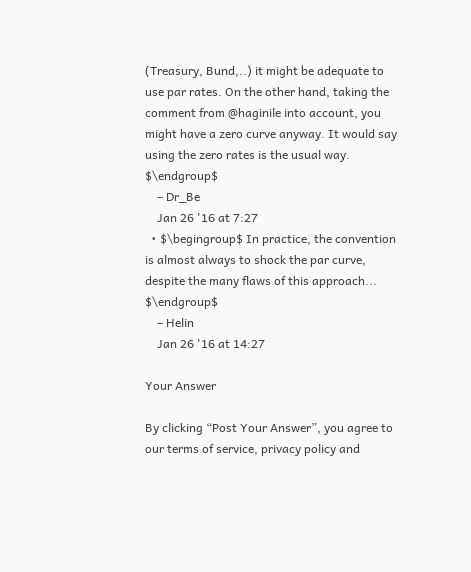(Treasury, Bund,..) it might be adequate to use par rates. On the other hand, taking the comment from @haginile into account, you might have a zero curve anyway. It would say using the zero rates is the usual way. $\endgroup$
    – Dr_Be
    Jan 26 '16 at 7:27
  • $\begingroup$ In practice, the convention is almost always to shock the par curve, despite the many flaws of this approach... $\endgroup$
    – Helin
    Jan 26 '16 at 14:27

Your Answer

By clicking “Post Your Answer”, you agree to our terms of service, privacy policy and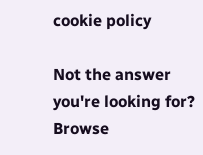cookie policy

Not the answer you're looking for? Browse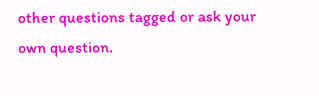other questions tagged or ask your own question.